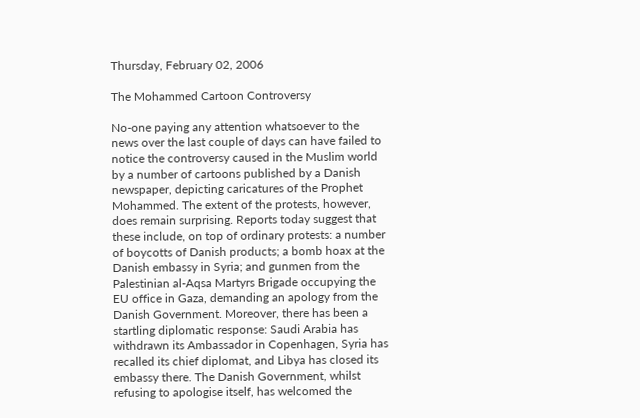Thursday, February 02, 2006

The Mohammed Cartoon Controversy

No-one paying any attention whatsoever to the news over the last couple of days can have failed to notice the controversy caused in the Muslim world by a number of cartoons published by a Danish newspaper, depicting caricatures of the Prophet Mohammed. The extent of the protests, however, does remain surprising. Reports today suggest that these include, on top of ordinary protests: a number of boycotts of Danish products; a bomb hoax at the Danish embassy in Syria; and gunmen from the Palestinian al-Aqsa Martyrs Brigade occupying the EU office in Gaza, demanding an apology from the Danish Government. Moreover, there has been a startling diplomatic response: Saudi Arabia has withdrawn its Ambassador in Copenhagen, Syria has recalled its chief diplomat, and Libya has closed its embassy there. The Danish Government, whilst refusing to apologise itself, has welcomed the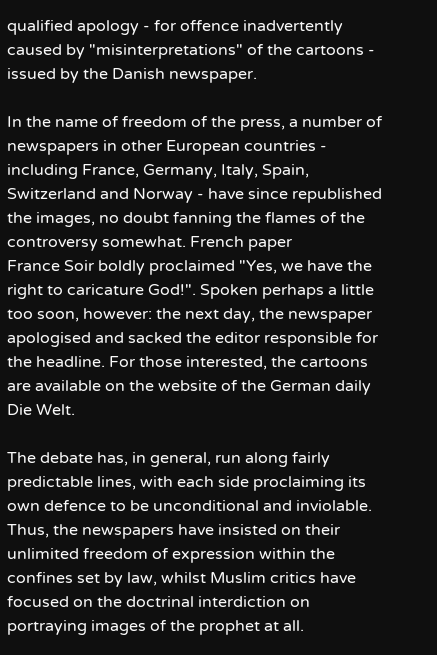qualified apology - for offence inadvertently caused by "misinterpretations" of the cartoons - issued by the Danish newspaper.

In the name of freedom of the press, a number of newspapers in other European countries - including France, Germany, Italy, Spain, Switzerland and Norway - have since republished the images, no doubt fanning the flames of the controversy somewhat. French paper
France Soir boldly proclaimed "Yes, we have the right to caricature God!". Spoken perhaps a little too soon, however: the next day, the newspaper apologised and sacked the editor responsible for the headline. For those interested, the cartoons are available on the website of the German daily Die Welt.

The debate has, in general, run along fairly predictable lines, with each side proclaiming its own defence to be unconditional and inviolable. Thus, the newspapers have insisted on their unlimited freedom of expression within the confines set by law, whilst Muslim critics have focused on the doctrinal interdiction on portraying images of the prophet at all.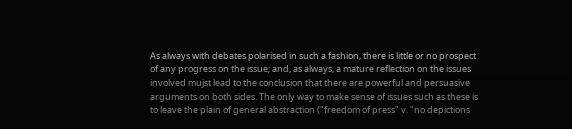As always with debates polarised in such a fashion, there is little or no prospect of any progress on the issue; and, as always, a mature reflection on the issues involved mujst lead to the conclusion that there are powerful and persuasive arguments on both sides. The only way to make sense of issues such as these is to leave the plain of general abstraction ("freedom of press" v. "no depictions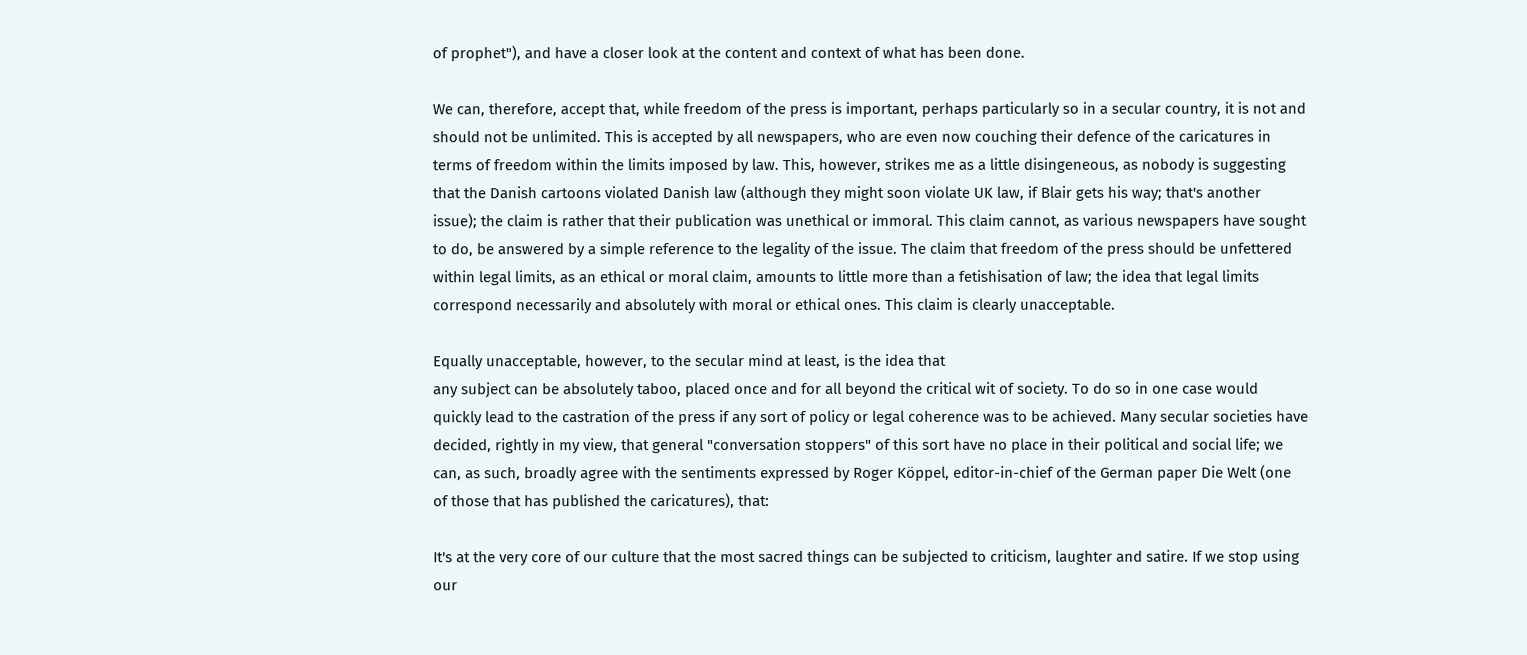of prophet"), and have a closer look at the content and context of what has been done.

We can, therefore, accept that, while freedom of the press is important, perhaps particularly so in a secular country, it is not and should not be unlimited. This is accepted by all newspapers, who are even now couching their defence of the caricatures in terms of freedom within the limits imposed by law. This, however, strikes me as a little disingeneous, as nobody is suggesting that the Danish cartoons violated Danish law (although they might soon violate UK law, if Blair gets his way; that's another issue); the claim is rather that their publication was unethical or immoral. This claim cannot, as various newspapers have sought to do, be answered by a simple reference to the legality of the issue. The claim that freedom of the press should be unfettered within legal limits, as an ethical or moral claim, amounts to little more than a fetishisation of law; the idea that legal limits correspond necessarily and absolutely with moral or ethical ones. This claim is clearly unacceptable.

Equally unacceptable, however, to the secular mind at least, is the idea that
any subject can be absolutely taboo, placed once and for all beyond the critical wit of society. To do so in one case would quickly lead to the castration of the press if any sort of policy or legal coherence was to be achieved. Many secular societies have decided, rightly in my view, that general "conversation stoppers" of this sort have no place in their political and social life; we can, as such, broadly agree with the sentiments expressed by Roger Köppel, editor-in-chief of the German paper Die Welt (one of those that has published the caricatures), that:

It's at the very core of our culture that the most sacred things can be subjected to criticism, laughter and satire. If we stop using our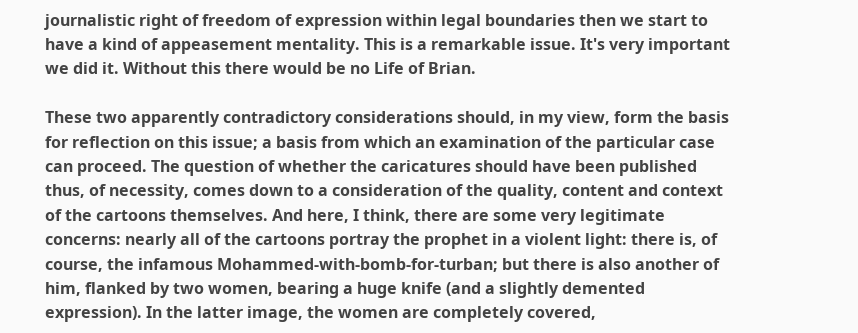journalistic right of freedom of expression within legal boundaries then we start to have a kind of appeasement mentality. This is a remarkable issue. It's very important we did it. Without this there would be no Life of Brian.

These two apparently contradictory considerations should, in my view, form the basis for reflection on this issue; a basis from which an examination of the particular case can proceed. The question of whether the caricatures should have been published thus, of necessity, comes down to a consideration of the quality, content and context of the cartoons themselves. And here, I think, there are some very legitimate concerns: nearly all of the cartoons portray the prophet in a violent light: there is, of course, the infamous Mohammed-with-bomb-for-turban; but there is also another of him, flanked by two women, bearing a huge knife (and a slightly demented expression). In the latter image, the women are completely covered,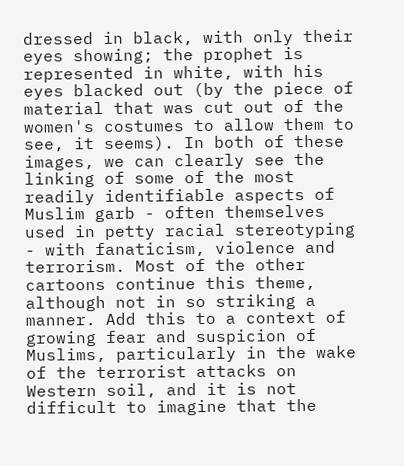dressed in black, with only their eyes showing; the prophet is represented in white, with his eyes blacked out (by the piece of material that was cut out of the women's costumes to allow them to see, it seems). In both of these images, we can clearly see the linking of some of the most readily identifiable aspects of Muslim garb - often themselves used in petty racial stereotyping - with fanaticism, violence and terrorism. Most of the other cartoons continue this theme, although not in so striking a manner. Add this to a context of growing fear and suspicion of Muslims, particularly in the wake of the terrorist attacks on Western soil, and it is not difficult to imagine that the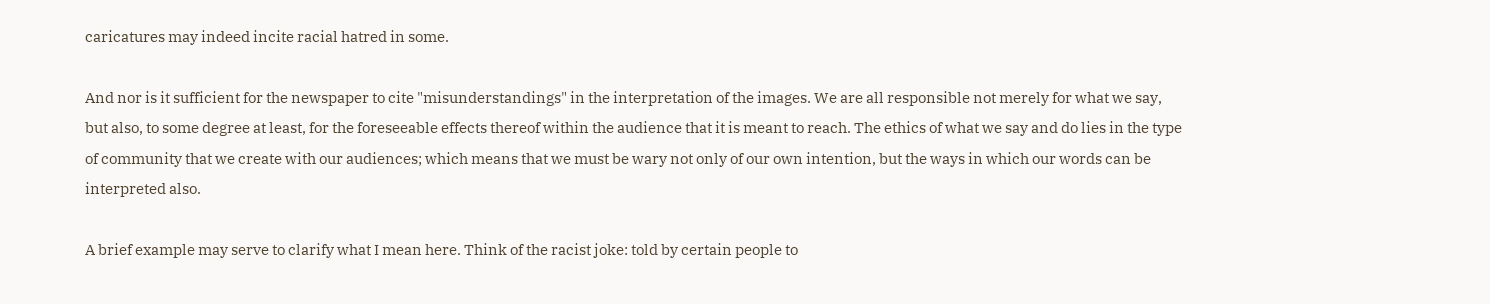caricatures may indeed incite racial hatred in some.

And nor is it sufficient for the newspaper to cite "misunderstandings" in the interpretation of the images. We are all responsible not merely for what we say, but also, to some degree at least, for the foreseeable effects thereof within the audience that it is meant to reach. The ethics of what we say and do lies in the type of community that we create with our audiences; which means that we must be wary not only of our own intention, but the ways in which our words can be interpreted also.

A brief example may serve to clarify what I mean here. Think of the racist joke: told by certain people to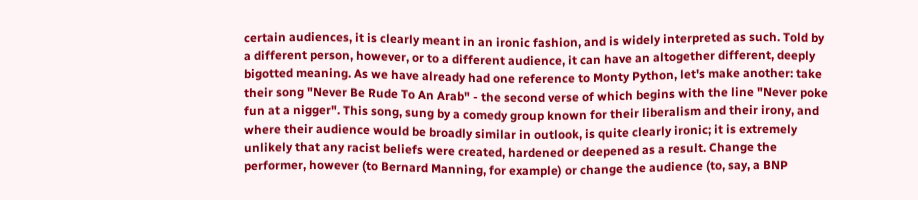certain audiences, it is clearly meant in an ironic fashion, and is widely interpreted as such. Told by a different person, however, or to a different audience, it can have an altogether different, deeply bigotted meaning. As we have already had one reference to Monty Python, let's make another: take their song "Never Be Rude To An Arab" - the second verse of which begins with the line "Never poke fun at a nigger". This song, sung by a comedy group known for their liberalism and their irony, and where their audience would be broadly similar in outlook, is quite clearly ironic; it is extremely unlikely that any racist beliefs were created, hardened or deepened as a result. Change the performer, however (to Bernard Manning, for example) or change the audience (to, say, a BNP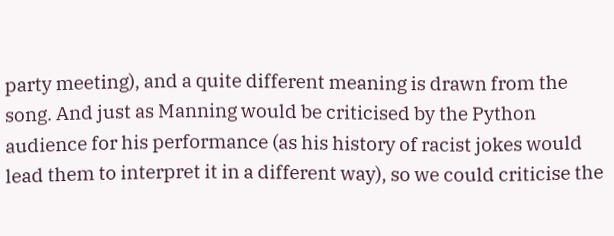party meeting), and a quite different meaning is drawn from the song. And just as Manning would be criticised by the Python audience for his performance (as his history of racist jokes would lead them to interpret it in a different way), so we could criticise the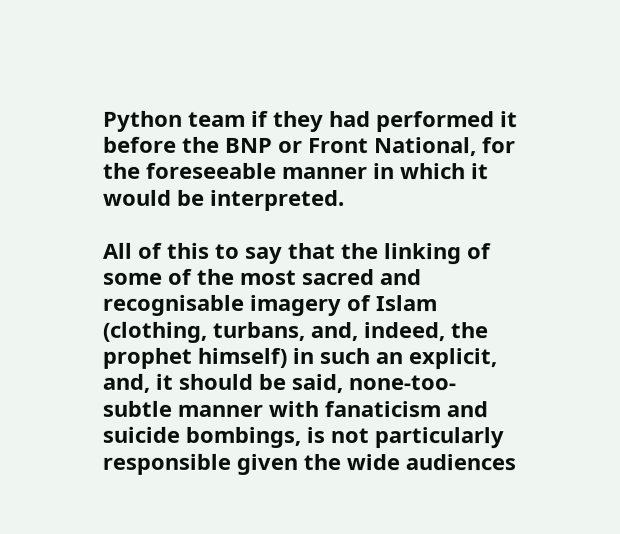Python team if they had performed it before the BNP or Front National, for the foreseeable manner in which it would be interpreted.

All of this to say that the linking of some of the most sacred and recognisable imagery of Islam (clothing, turbans, and, indeed, the prophet himself) in such an explicit, and, it should be said, none-too-subtle manner with fanaticism and suicide bombings, is not particularly responsible given the wide audiences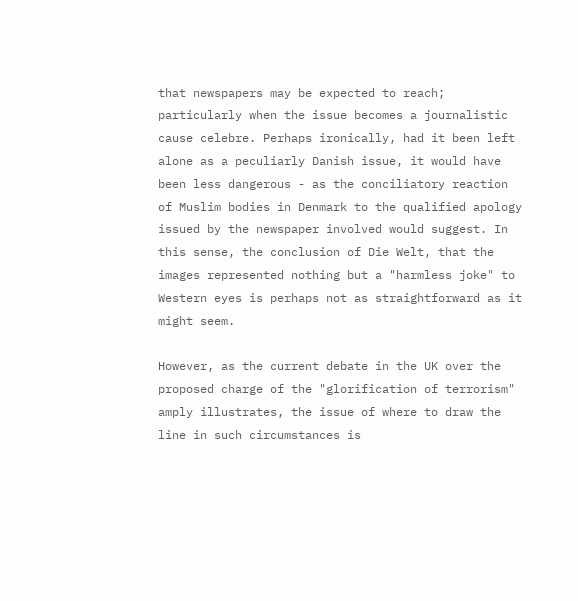that newspapers may be expected to reach; particularly when the issue becomes a journalistic cause celebre. Perhaps ironically, had it been left alone as a peculiarly Danish issue, it would have been less dangerous - as the conciliatory reaction of Muslim bodies in Denmark to the qualified apology issued by the newspaper involved would suggest. In this sense, the conclusion of Die Welt, that the images represented nothing but a "harmless joke" to Western eyes is perhaps not as straightforward as it might seem.

However, as the current debate in the UK over the proposed charge of the "glorification of terrorism" amply illustrates, the issue of where to draw the line in such circumstances is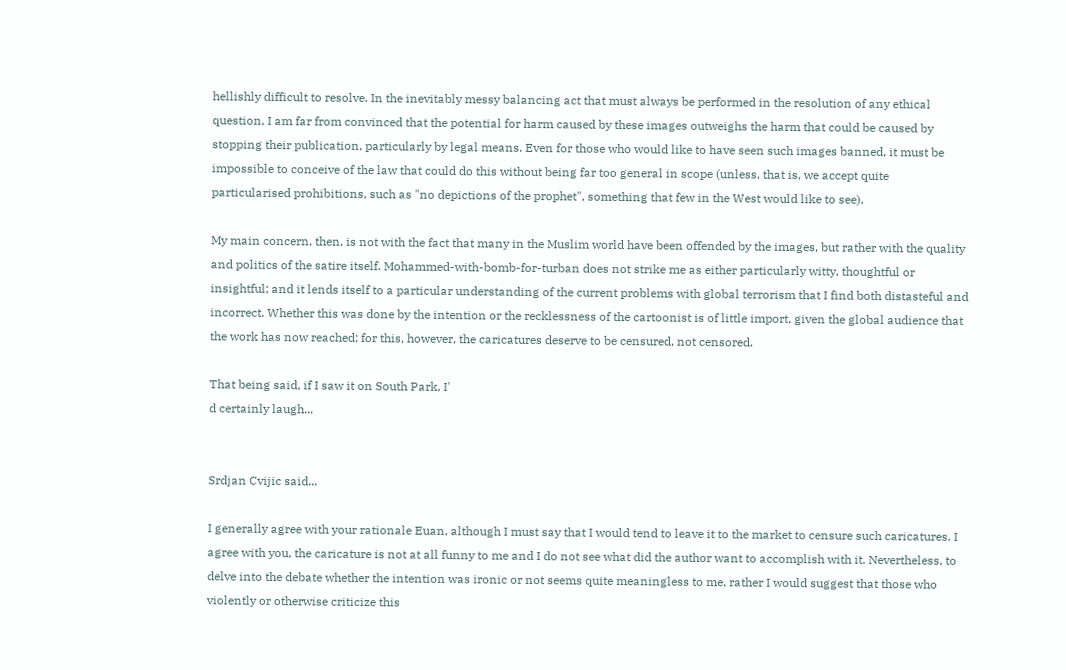hellishly difficult to resolve. In the inevitably messy balancing act that must always be performed in the resolution of any ethical question, I am far from convinced that the potential for harm caused by these images outweighs the harm that could be caused by stopping their publication, particularly by legal means. Even for those who would like to have seen such images banned, it must be impossible to conceive of the law that could do this without being far too general in scope (unless, that is, we accept quite particularised prohibitions, such as "no depictions of the prophet", something that few in the West would like to see).

My main concern, then, is not with the fact that many in the Muslim world have been offended by the images, but rather with the quality and politics of the satire itself. Mohammed-with-bomb-for-turban does not strike me as either particularly witty, thoughtful or insightful; and it lends itself to a particular understanding of the current problems with global terrorism that I find both distasteful and incorrect. Whether this was done by the intention or the recklessness of the cartoonist is of little import, given the global audience that the work has now reached; for this, however, the caricatures deserve to be censured, not censored.

That being said, if I saw it on South Park, I'
d certainly laugh...


Srdjan Cvijic said...

I generally agree with your rationale Euan, although I must say that I would tend to leave it to the market to censure such caricatures. I agree with you, the caricature is not at all funny to me and I do not see what did the author want to accomplish with it. Nevertheless, to delve into the debate whether the intention was ironic or not seems quite meaningless to me, rather I would suggest that those who violently or otherwise criticize this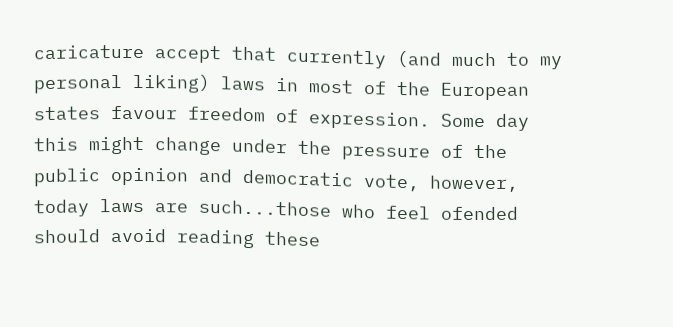caricature accept that currently (and much to my personal liking) laws in most of the European states favour freedom of expression. Some day this might change under the pressure of the public opinion and democratic vote, however, today laws are such...those who feel ofended should avoid reading these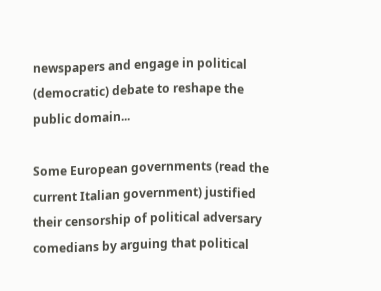newspapers and engage in political (democratic) debate to reshape the public domain...

Some European governments (read the current Italian government) justified their censorship of political adversary comedians by arguing that political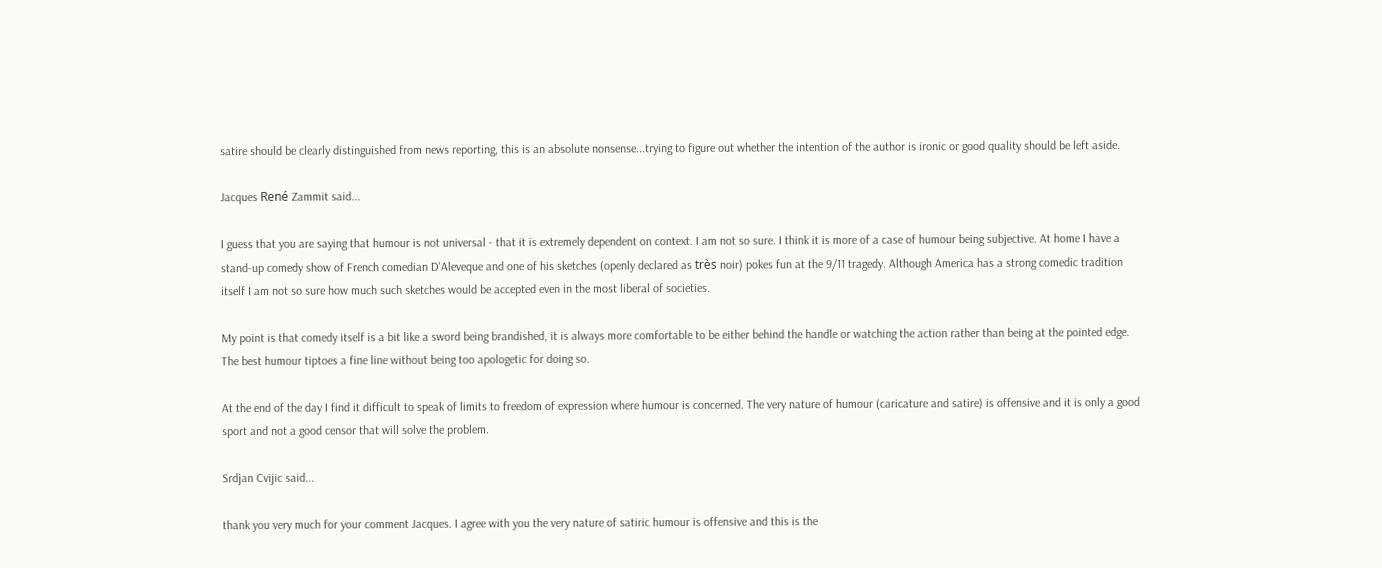satire should be clearly distinguished from news reporting, this is an absolute nonsense...trying to figure out whether the intention of the author is ironic or good quality should be left aside.

Jacques René Zammit said...

I guess that you are saying that humour is not universal - that it is extremely dependent on context. I am not so sure. I think it is more of a case of humour being subjective. At home I have a stand-up comedy show of French comedian D'Aleveque and one of his sketches (openly declared as très noir) pokes fun at the 9/11 tragedy. Although America has a strong comedic tradition itself I am not so sure how much such sketches would be accepted even in the most liberal of societies.

My point is that comedy itself is a bit like a sword being brandished, it is always more comfortable to be either behind the handle or watching the action rather than being at the pointed edge. The best humour tiptoes a fine line without being too apologetic for doing so.

At the end of the day I find it difficult to speak of limits to freedom of expression where humour is concerned. The very nature of humour (caricature and satire) is offensive and it is only a good sport and not a good censor that will solve the problem.

Srdjan Cvijic said...

thank you very much for your comment Jacques. I agree with you the very nature of satiric humour is offensive and this is the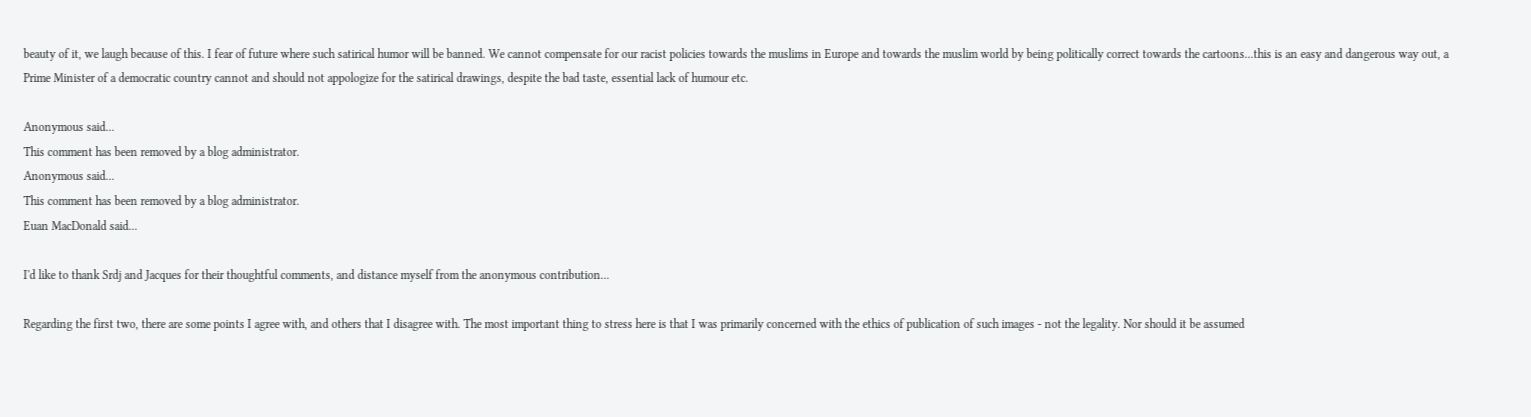beauty of it, we laugh because of this. I fear of future where such satirical humor will be banned. We cannot compensate for our racist policies towards the muslims in Europe and towards the muslim world by being politically correct towards the cartoons...this is an easy and dangerous way out, a Prime Minister of a democratic country cannot and should not appologize for the satirical drawings, despite the bad taste, essential lack of humour etc.

Anonymous said...
This comment has been removed by a blog administrator.
Anonymous said...
This comment has been removed by a blog administrator.
Euan MacDonald said...

I'd like to thank Srdj and Jacques for their thoughtful comments, and distance myself from the anonymous contribution...

Regarding the first two, there are some points I agree with, and others that I disagree with. The most important thing to stress here is that I was primarily concerned with the ethics of publication of such images - not the legality. Nor should it be assumed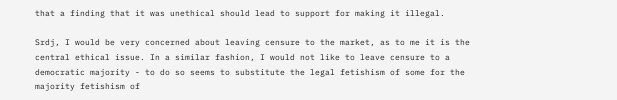that a finding that it was unethical should lead to support for making it illegal.

Srdj, I would be very concerned about leaving censure to the market, as to me it is the central ethical issue. In a similar fashion, I would not like to leave censure to a democratic majority - to do so seems to substitute the legal fetishism of some for the majority fetishism of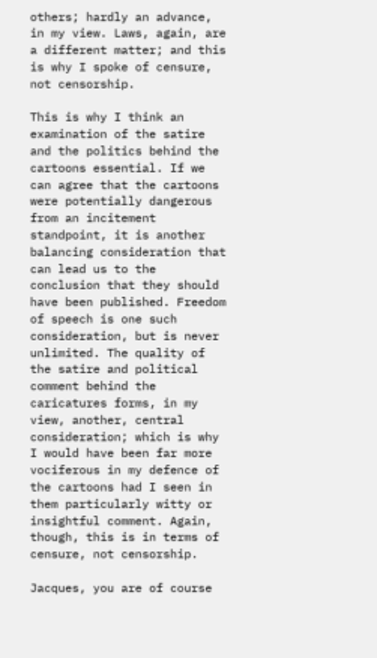others; hardly an advance, in my view. Laws, again, are a different matter; and this is why I spoke of censure, not censorship.

This is why I think an examination of the satire and the politics behind the cartoons essential. If we can agree that the cartoons were potentially dangerous from an incitement standpoint, it is another balancing consideration that can lead us to the conclusion that they should have been published. Freedom of speech is one such consideration, but is never unlimited. The quality of the satire and political comment behind the caricatures forms, in my view, another, central consideration; which is why I would have been far more vociferous in my defence of the cartoons had I seen in them particularly witty or insightful comment. Again, though, this is in terms of censure, not censorship.

Jacques, you are of course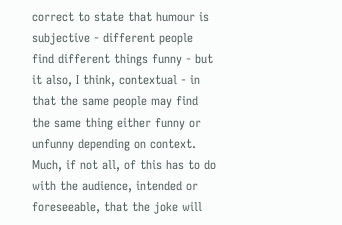correct to state that humour is subjective - different people find different things funny - but it also, I think, contextual - in that the same people may find the same thing either funny or unfunny depending on context. Much, if not all, of this has to do with the audience, intended or foreseeable, that the joke will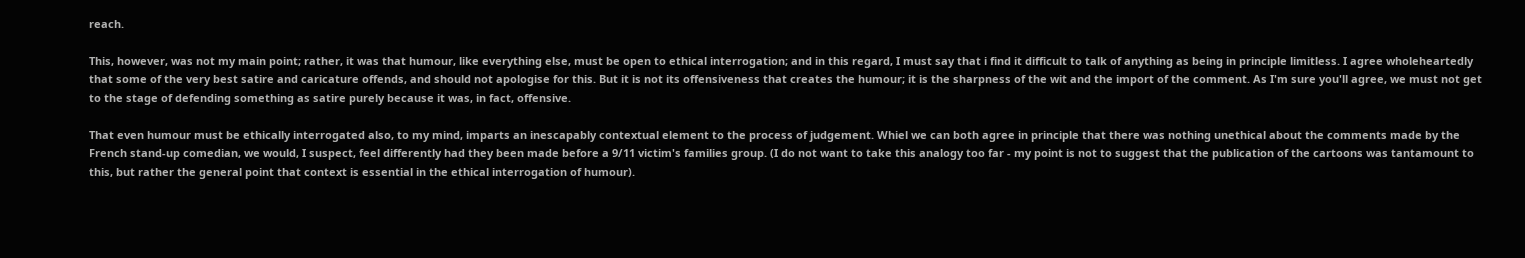reach.

This, however, was not my main point; rather, it was that humour, like everything else, must be open to ethical interrogation; and in this regard, I must say that i find it difficult to talk of anything as being in principle limitless. I agree wholeheartedly that some of the very best satire and caricature offends, and should not apologise for this. But it is not its offensiveness that creates the humour; it is the sharpness of the wit and the import of the comment. As I'm sure you'll agree, we must not get to the stage of defending something as satire purely because it was, in fact, offensive.

That even humour must be ethically interrogated also, to my mind, imparts an inescapably contextual element to the process of judgement. Whiel we can both agree in principle that there was nothing unethical about the comments made by the French stand-up comedian, we would, I suspect, feel differently had they been made before a 9/11 victim's families group. (I do not want to take this analogy too far - my point is not to suggest that the publication of the cartoons was tantamount to this, but rather the general point that context is essential in the ethical interrogation of humour).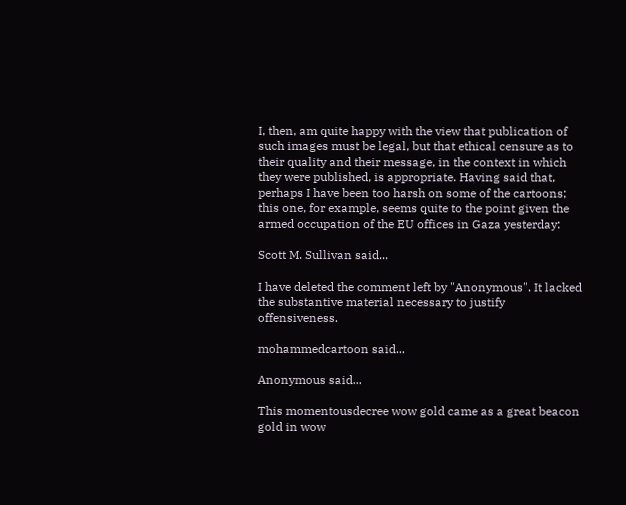I, then, am quite happy with the view that publication of such images must be legal, but that ethical censure as to their quality and their message, in the context in which they were published, is appropriate. Having said that, perhaps I have been too harsh on some of the cartoons; this one, for example, seems quite to the point given the armed occupation of the EU offices in Gaza yesterday:

Scott M. Sullivan said...

I have deleted the comment left by "Anonymous". It lacked the substantive material necessary to justify offensiveness.

mohammedcartoon said...

Anonymous said...

This momentousdecree wow gold came as a great beacon gold in wow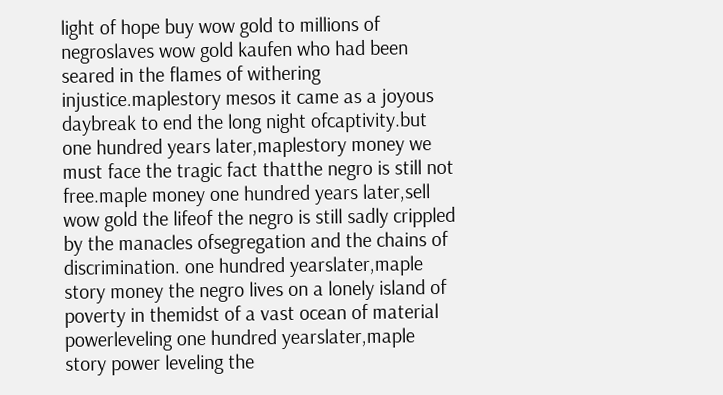light of hope buy wow gold to millions of negroslaves wow gold kaufen who had been seared in the flames of withering injustice.maplestory mesos it came as a joyous daybreak to end the long night ofcaptivity.but one hundred years later,maplestory money we must face the tragic fact thatthe negro is still not free.maple money one hundred years later,sell wow gold the lifeof the negro is still sadly crippled by the manacles ofsegregation and the chains of discrimination. one hundred yearslater,maple story money the negro lives on a lonely island of poverty in themidst of a vast ocean of material powerleveling one hundred yearslater,maple story power leveling the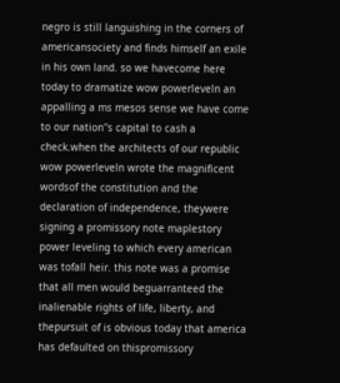negro is still languishing in the corners of americansociety and finds himself an exile in his own land. so we havecome here today to dramatize wow powerleveln an appalling a ms mesos sense we have come to our nation''s capital to cash a check.when the architects of our republic wow powerleveln wrote the magnificent wordsof the constitution and the declaration of independence, theywere signing a promissory note maplestory power leveling to which every american was tofall heir. this note was a promise that all men would beguarranteed the inalienable rights of life, liberty, and thepursuit of is obvious today that america has defaulted on thispromissory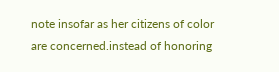note insofar as her citizens of color are concerned.instead of honoring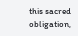this sacred obligation,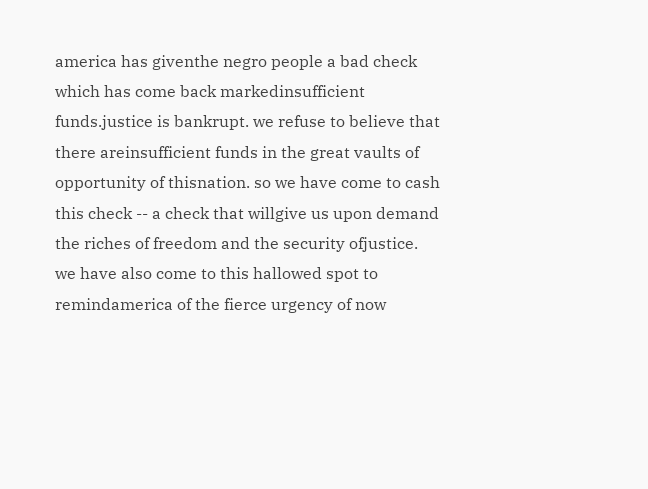america has giventhe negro people a bad check which has come back markedinsufficient funds.justice is bankrupt. we refuse to believe that there areinsufficient funds in the great vaults of opportunity of thisnation. so we have come to cash this check -- a check that willgive us upon demand the riches of freedom and the security ofjustice. we have also come to this hallowed spot to remindamerica of the fierce urgency of now